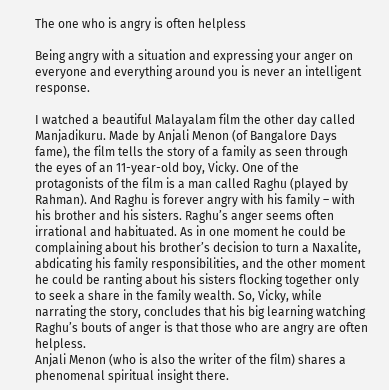The one who is angry is often helpless

Being angry with a situation and expressing your anger on everyone and everything around you is never an intelligent response.

I watched a beautiful Malayalam film the other day called Manjadikuru. Made by Anjali Menon (of Bangalore Days fame), the film tells the story of a family as seen through the eyes of an 11-year-old boy, Vicky. One of the protagonists of the film is a man called Raghu (played by Rahman). And Raghu is forever angry with his family – with his brother and his sisters. Raghu’s anger seems often irrational and habituated. As in one moment he could be complaining about his brother’s decision to turn a Naxalite, abdicating his family responsibilities, and the other moment he could be ranting about his sisters flocking together only to seek a share in the family wealth. So, Vicky, while narrating the story, concludes that his big learning watching Raghu’s bouts of anger is that those who are angry are often helpless.
Anjali Menon (who is also the writer of the film) shares a phenomenal spiritual insight there.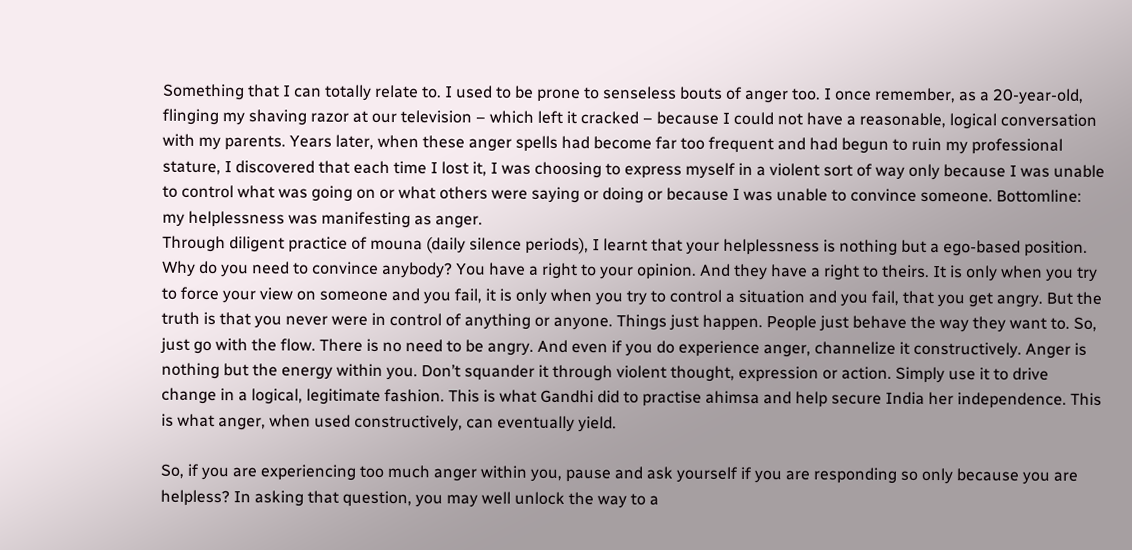Something that I can totally relate to. I used to be prone to senseless bouts of anger too. I once remember, as a 20-year-old, flinging my shaving razor at our television – which left it cracked – because I could not have a reasonable, logical conversation with my parents. Years later, when these anger spells had become far too frequent and had begun to ruin my professional stature, I discovered that each time I lost it, I was choosing to express myself in a violent sort of way only because I was unable to control what was going on or what others were saying or doing or because I was unable to convince someone. Bottomline: my helplessness was manifesting as anger.
Through diligent practice of mouna (daily silence periods), I learnt that your helplessness is nothing but a ego-based position. Why do you need to convince anybody? You have a right to your opinion. And they have a right to theirs. It is only when you try to force your view on someone and you fail, it is only when you try to control a situation and you fail, that you get angry. But the truth is that you never were in control of anything or anyone. Things just happen. People just behave the way they want to. So, just go with the flow. There is no need to be angry. And even if you do experience anger, channelize it constructively. Anger is nothing but the energy within you. Don’t squander it through violent thought, expression or action. Simply use it to drive change in a logical, legitimate fashion. This is what Gandhi did to practise ahimsa and help secure India her independence. This is what anger, when used constructively, can eventually yield.

So, if you are experiencing too much anger within you, pause and ask yourself if you are responding so only because you are helpless? In asking that question, you may well unlock the way to a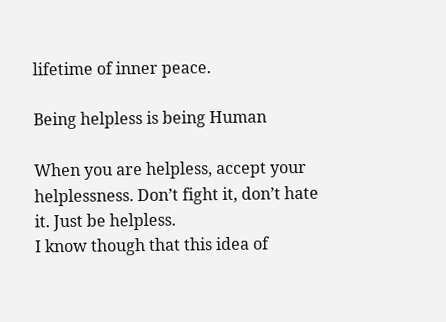lifetime of inner peace.

Being helpless is being Human

When you are helpless, accept your helplessness. Don’t fight it, don’t hate it. Just be helpless.
I know though that this idea of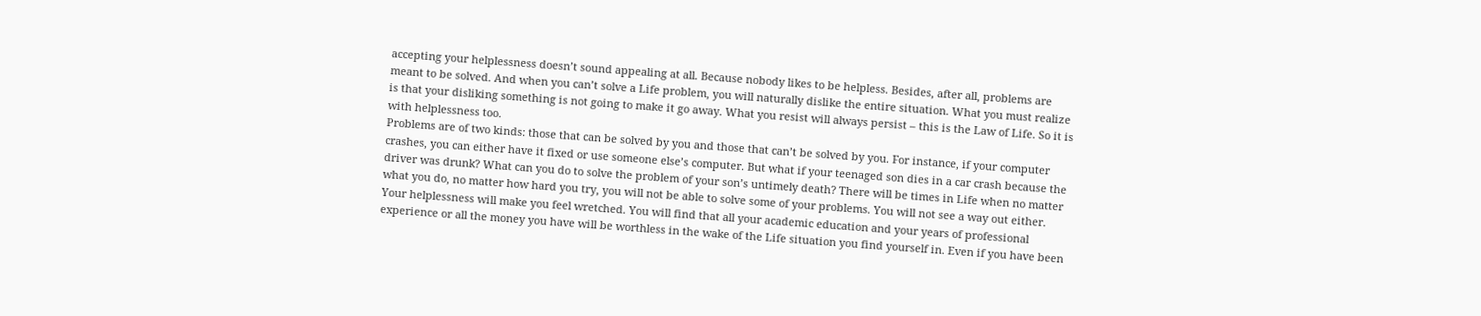accepting your helplessness doesn’t sound appealing at all. Because nobody likes to be helpless. Besides, after all, problems are meant to be solved. And when you can’t solve a Life problem, you will naturally dislike the entire situation. What you must realize is that your disliking something is not going to make it go away. What you resist will always persist – this is the Law of Life. So it is with helplessness too.
Problems are of two kinds: those that can be solved by you and those that can’t be solved by you. For instance, if your computer crashes, you can either have it fixed or use someone else’s computer. But what if your teenaged son dies in a car crash because the driver was drunk? What can you do to solve the problem of your son’s untimely death? There will be times in Life when no matter what you do, no matter how hard you try, you will not be able to solve some of your problems. You will not see a way out either. Your helplessness will make you feel wretched. You will find that all your academic education and your years of professional experience or all the money you have will be worthless in the wake of the Life situation you find yourself in. Even if you have been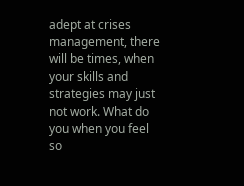adept at crises management, there will be times, when your skills and strategies may just not work. What do you when you feel so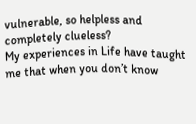vulnerable, so helpless and completely clueless?
My experiences in Life have taught me that when you don’t know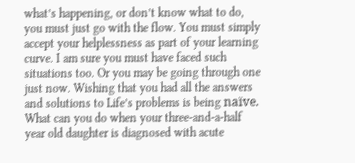what’s happening, or don’t know what to do, you must just go with the flow. You must simply accept your helplessness as part of your learning curve. I am sure you must have faced such situations too. Or you may be going through one just now. Wishing that you had all the answers and solutions to Life’s problems is being naïve. What can you do when your three-and-a-half year old daughter is diagnosed with acute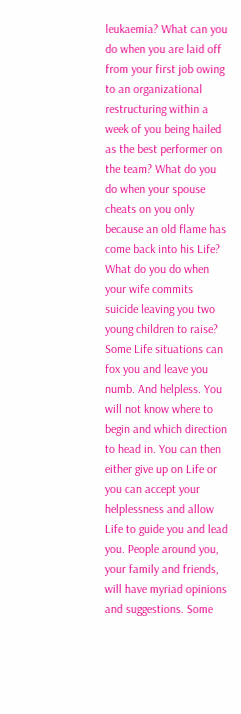leukaemia? What can you do when you are laid off from your first job owing to an organizational restructuring within a week of you being hailed as the best performer on the team? What do you do when your spouse cheats on you only because an old flame has come back into his Life? What do you do when your wife commits suicide leaving you two young children to raise? Some Life situations can fox you and leave you numb. And helpless. You will not know where to begin and which direction to head in. You can then either give up on Life or you can accept your helplessness and allow Life to guide you and lead you. People around you, your family and friends, will have myriad opinions and suggestions. Some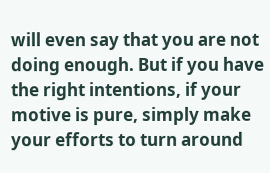will even say that you are not doing enough. But if you have the right intentions, if your motive is pure, simply make your efforts to turn around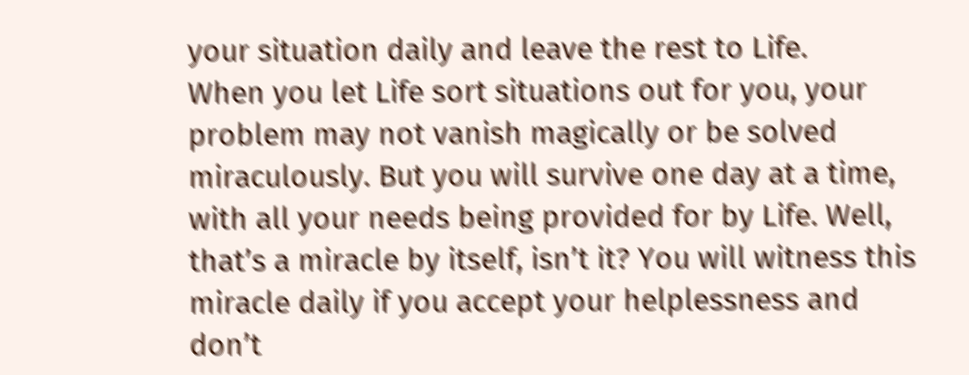your situation daily and leave the rest to Life.
When you let Life sort situations out for you, your problem may not vanish magically or be solved miraculously. But you will survive one day at a time, with all your needs being provided for by Life. Well, that’s a miracle by itself, isn’t it? You will witness this miracle daily if you accept your helplessness and don’t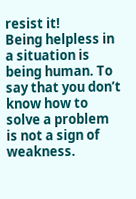resist it!
Being helpless in a situation is being human. To say that you don’t know how to solve a problem is not a sign of weakness.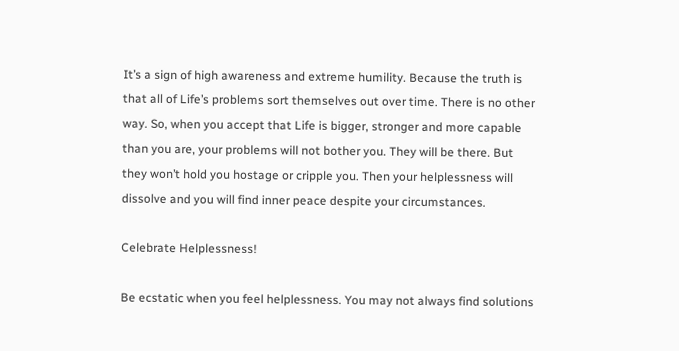It’s a sign of high awareness and extreme humility. Because the truth is that all of Life’s problems sort themselves out over time. There is no other way. So, when you accept that Life is bigger, stronger and more capable than you are, your problems will not bother you. They will be there. But they won’t hold you hostage or cripple you. Then your helplessness will dissolve and you will find inner peace despite your circumstances.

Celebrate Helplessness!

Be ecstatic when you feel helplessness. You may not always find solutions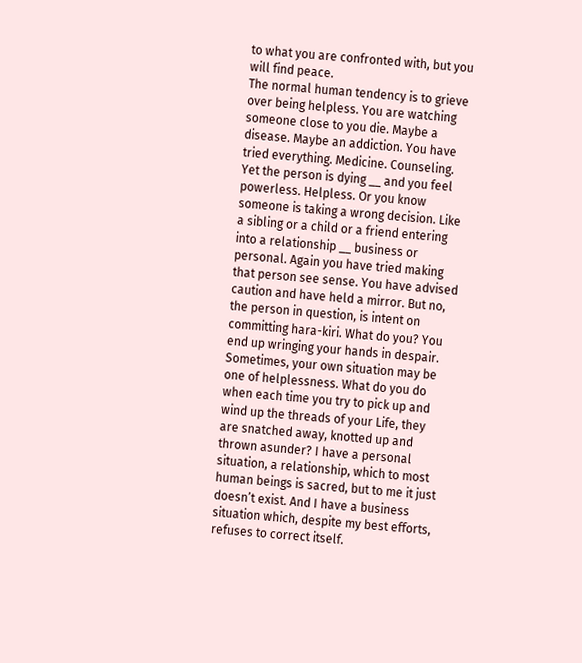to what you are confronted with, but you will find peace.
The normal human tendency is to grieve over being helpless. You are watching someone close to you die. Maybe a disease. Maybe an addiction. You have tried everything. Medicine. Counseling. Yet the person is dying __ and you feel powerless. Helpless. Or you know someone is taking a wrong decision. Like a sibling or a child or a friend entering into a relationship __ business or personal. Again you have tried making that person see sense. You have advised caution and have held a mirror. But no, the person in question, is intent on committing hara-kiri. What do you? You end up wringing your hands in despair.
Sometimes, your own situation may be one of helplessness. What do you do when each time you try to pick up and wind up the threads of your Life, they are snatched away, knotted up and thrown asunder? I have a personal situation, a relationship, which to most human beings is sacred, but to me it just doesn’t exist. And I have a business situation which, despite my best efforts, refuses to correct itself.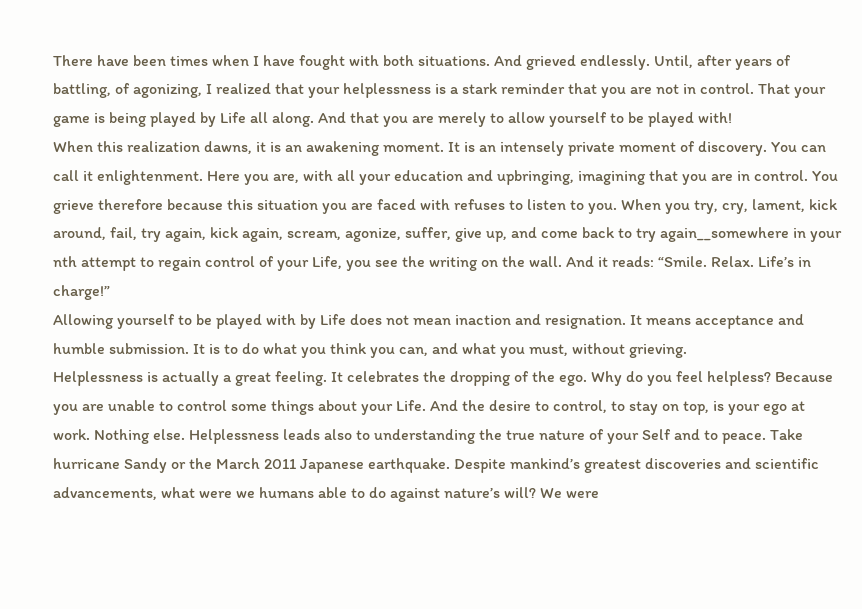There have been times when I have fought with both situations. And grieved endlessly. Until, after years of battling, of agonizing, I realized that your helplessness is a stark reminder that you are not in control. That your game is being played by Life all along. And that you are merely to allow yourself to be played with!
When this realization dawns, it is an awakening moment. It is an intensely private moment of discovery. You can call it enlightenment. Here you are, with all your education and upbringing, imagining that you are in control. You grieve therefore because this situation you are faced with refuses to listen to you. When you try, cry, lament, kick around, fail, try again, kick again, scream, agonize, suffer, give up, and come back to try again__somewhere in your nth attempt to regain control of your Life, you see the writing on the wall. And it reads: “Smile. Relax. Life’s in charge!”
Allowing yourself to be played with by Life does not mean inaction and resignation. It means acceptance and humble submission. It is to do what you think you can, and what you must, without grieving.
Helplessness is actually a great feeling. It celebrates the dropping of the ego. Why do you feel helpless? Because you are unable to control some things about your Life. And the desire to control, to stay on top, is your ego at work. Nothing else. Helplessness leads also to understanding the true nature of your Self and to peace. Take hurricane Sandy or the March 2011 Japanese earthquake. Despite mankind’s greatest discoveries and scientific advancements, what were we humans able to do against nature’s will? We were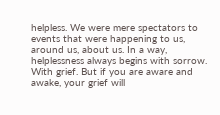helpless. We were mere spectators to events that were happening to us, around us, about us. In a way, helplessness always begins with sorrow. With grief. But if you are aware and awake, your grief will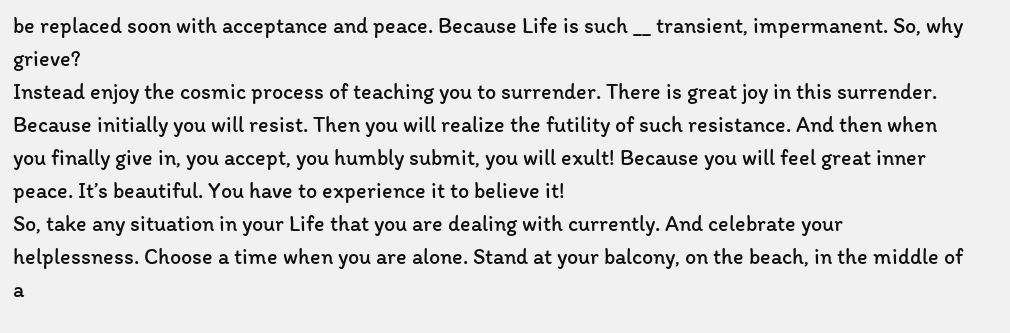be replaced soon with acceptance and peace. Because Life is such __ transient, impermanent. So, why grieve?
Instead enjoy the cosmic process of teaching you to surrender. There is great joy in this surrender. Because initially you will resist. Then you will realize the futility of such resistance. And then when you finally give in, you accept, you humbly submit, you will exult! Because you will feel great inner peace. It’s beautiful. You have to experience it to believe it!
So, take any situation in your Life that you are dealing with currently. And celebrate your helplessness. Choose a time when you are alone. Stand at your balcony, on the beach, in the middle of a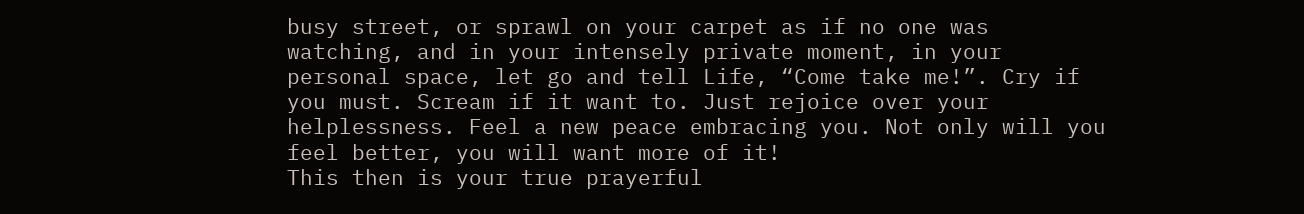busy street, or sprawl on your carpet as if no one was watching, and in your intensely private moment, in your personal space, let go and tell Life, “Come take me!”. Cry if you must. Scream if it want to. Just rejoice over your helplessness. Feel a new peace embracing you. Not only will you feel better, you will want more of it!
This then is your true prayerful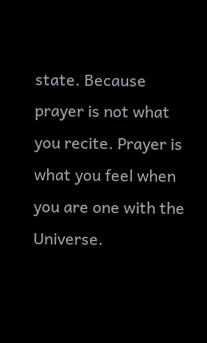state. Because prayer is not what you recite. Prayer is what you feel when you are one with the Universe.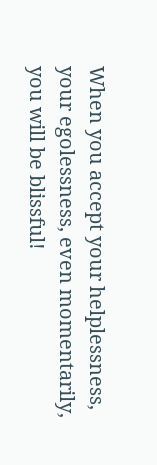When you accept your helplessness, your egolessness, even momentarily, you will be blissful!